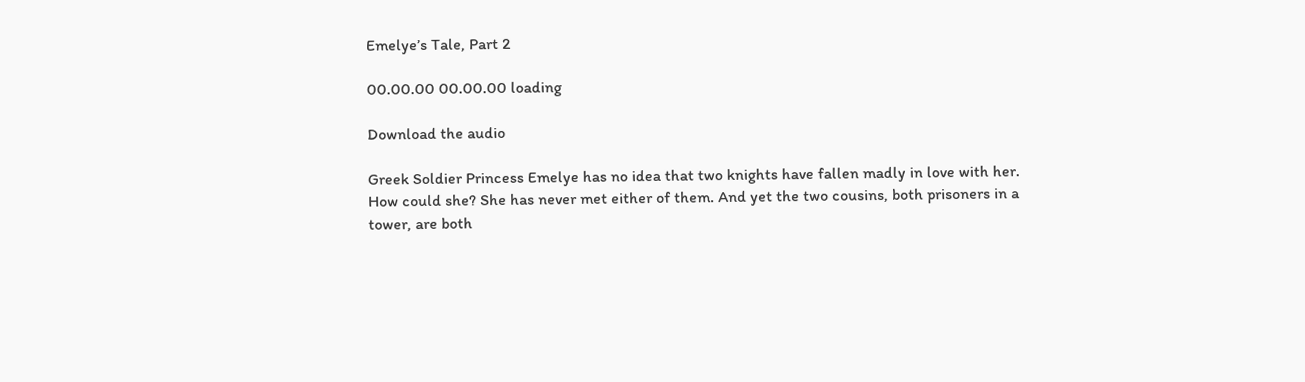Emelye’s Tale, Part 2

00.00.00 00.00.00 loading

Download the audio

Greek Soldier Princess Emelye has no idea that two knights have fallen madly in love with her. How could she? She has never met either of them. And yet the two cousins, both prisoners in a tower, are both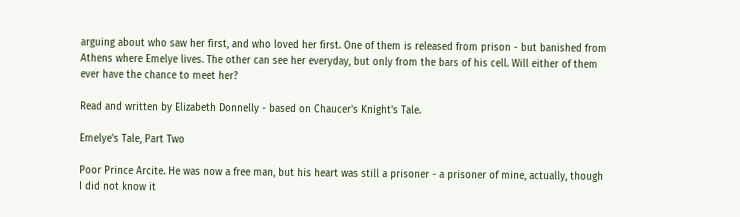arguing about who saw her first, and who loved her first. One of them is released from prison - but banished from Athens where Emelye lives. The other can see her everyday, but only from the bars of his cell. Will either of them ever have the chance to meet her?

Read and written by Elizabeth Donnelly - based on Chaucer's Knight's Tale.

Emelye's Tale, Part Two

Poor Prince Arcite. He was now a free man, but his heart was still a prisoner - a prisoner of mine, actually, though I did not know it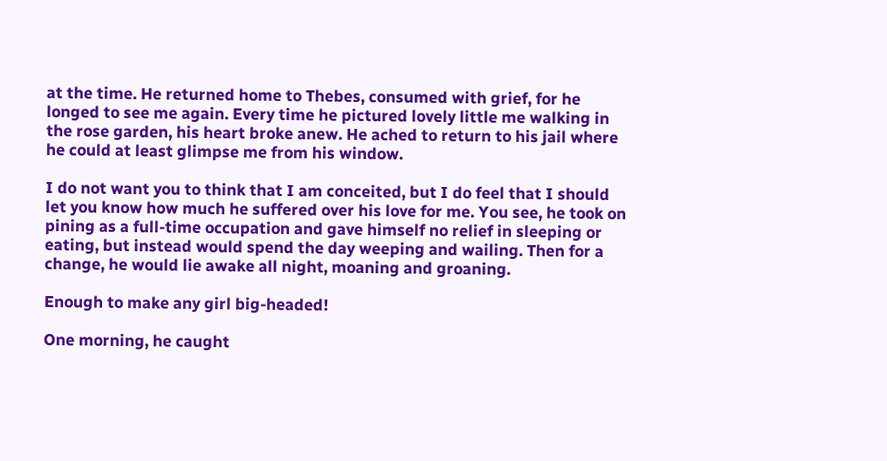at the time. He returned home to Thebes, consumed with grief, for he longed to see me again. Every time he pictured lovely little me walking in the rose garden, his heart broke anew. He ached to return to his jail where he could at least glimpse me from his window.

I do not want you to think that I am conceited, but I do feel that I should let you know how much he suffered over his love for me. You see, he took on pining as a full-time occupation and gave himself no relief in sleeping or eating, but instead would spend the day weeping and wailing. Then for a change, he would lie awake all night, moaning and groaning.

Enough to make any girl big-headed!

One morning, he caught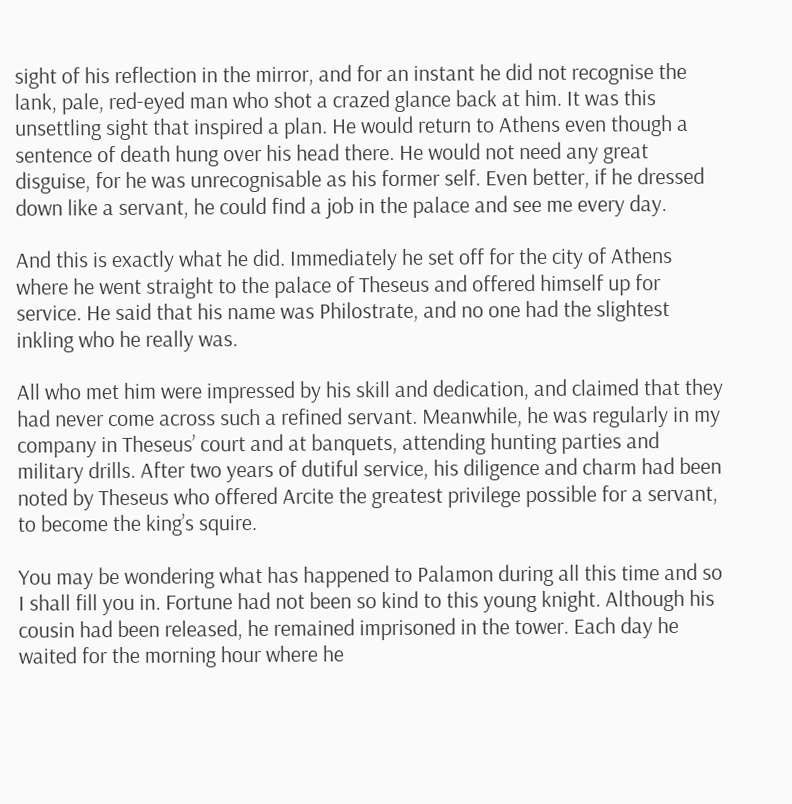sight of his reflection in the mirror, and for an instant he did not recognise the lank, pale, red-eyed man who shot a crazed glance back at him. It was this unsettling sight that inspired a plan. He would return to Athens even though a sentence of death hung over his head there. He would not need any great disguise, for he was unrecognisable as his former self. Even better, if he dressed down like a servant, he could find a job in the palace and see me every day.

And this is exactly what he did. Immediately he set off for the city of Athens where he went straight to the palace of Theseus and offered himself up for service. He said that his name was Philostrate, and no one had the slightest inkling who he really was.

All who met him were impressed by his skill and dedication, and claimed that they had never come across such a refined servant. Meanwhile, he was regularly in my company in Theseus’ court and at banquets, attending hunting parties and military drills. After two years of dutiful service, his diligence and charm had been noted by Theseus who offered Arcite the greatest privilege possible for a servant, to become the king’s squire.

You may be wondering what has happened to Palamon during all this time and so I shall fill you in. Fortune had not been so kind to this young knight. Although his cousin had been released, he remained imprisoned in the tower. Each day he waited for the morning hour where he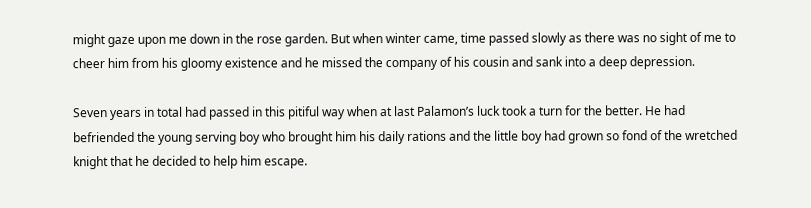might gaze upon me down in the rose garden. But when winter came, time passed slowly as there was no sight of me to cheer him from his gloomy existence and he missed the company of his cousin and sank into a deep depression.

Seven years in total had passed in this pitiful way when at last Palamon’s luck took a turn for the better. He had befriended the young serving boy who brought him his daily rations and the little boy had grown so fond of the wretched knight that he decided to help him escape.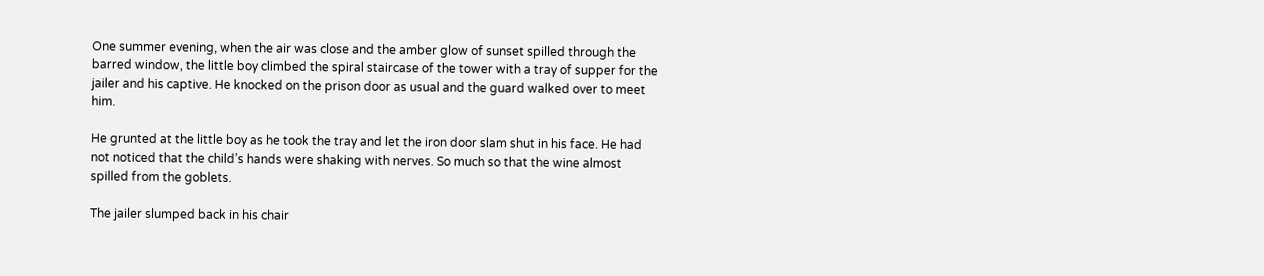One summer evening, when the air was close and the amber glow of sunset spilled through the barred window, the little boy climbed the spiral staircase of the tower with a tray of supper for the jailer and his captive. He knocked on the prison door as usual and the guard walked over to meet him.

He grunted at the little boy as he took the tray and let the iron door slam shut in his face. He had not noticed that the child’s hands were shaking with nerves. So much so that the wine almost spilled from the goblets.

The jailer slumped back in his chair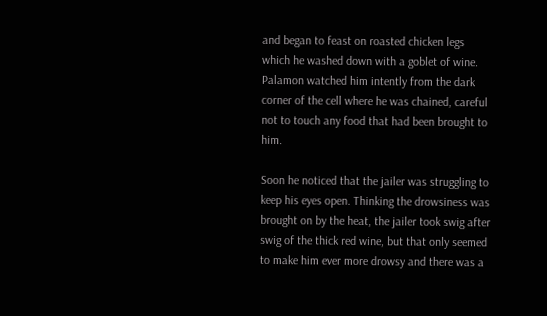and began to feast on roasted chicken legs which he washed down with a goblet of wine. Palamon watched him intently from the dark corner of the cell where he was chained, careful not to touch any food that had been brought to him.

Soon he noticed that the jailer was struggling to keep his eyes open. Thinking the drowsiness was brought on by the heat, the jailer took swig after swig of the thick red wine, but that only seemed to make him ever more drowsy and there was a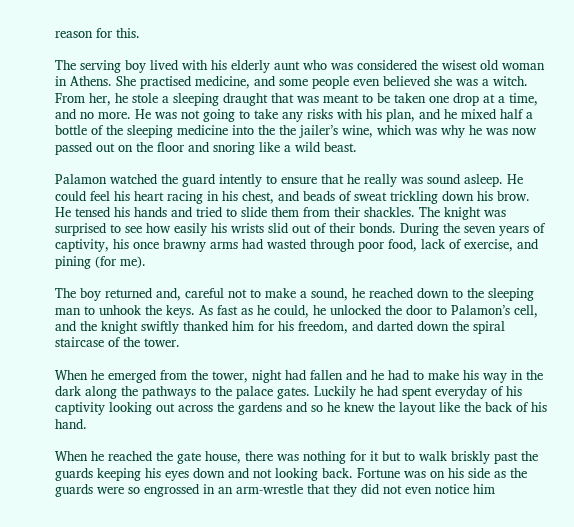reason for this.

The serving boy lived with his elderly aunt who was considered the wisest old woman in Athens. She practised medicine, and some people even believed she was a witch. From her, he stole a sleeping draught that was meant to be taken one drop at a time, and no more. He was not going to take any risks with his plan, and he mixed half a bottle of the sleeping medicine into the the jailer’s wine, which was why he was now passed out on the floor and snoring like a wild beast.

Palamon watched the guard intently to ensure that he really was sound asleep. He could feel his heart racing in his chest, and beads of sweat trickling down his brow. He tensed his hands and tried to slide them from their shackles. The knight was surprised to see how easily his wrists slid out of their bonds. During the seven years of captivity, his once brawny arms had wasted through poor food, lack of exercise, and pining (for me).

The boy returned and, careful not to make a sound, he reached down to the sleeping man to unhook the keys. As fast as he could, he unlocked the door to Palamon’s cell, and the knight swiftly thanked him for his freedom, and darted down the spiral staircase of the tower.

When he emerged from the tower, night had fallen and he had to make his way in the dark along the pathways to the palace gates. Luckily he had spent everyday of his captivity looking out across the gardens and so he knew the layout like the back of his hand.

When he reached the gate house, there was nothing for it but to walk briskly past the guards keeping his eyes down and not looking back. Fortune was on his side as the guards were so engrossed in an arm-wrestle that they did not even notice him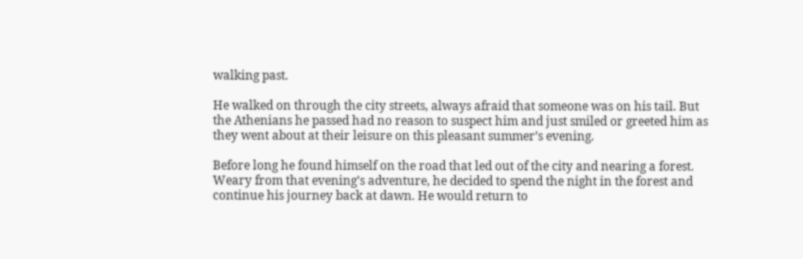walking past.

He walked on through the city streets, always afraid that someone was on his tail. But the Athenians he passed had no reason to suspect him and just smiled or greeted him as they went about at their leisure on this pleasant summer’s evening.

Before long he found himself on the road that led out of the city and nearing a forest. Weary from that evening’s adventure, he decided to spend the night in the forest and continue his journey back at dawn. He would return to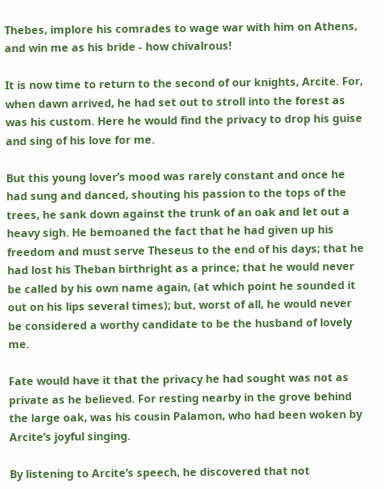Thebes, implore his comrades to wage war with him on Athens, and win me as his bride - how chivalrous!

It is now time to return to the second of our knights, Arcite. For, when dawn arrived, he had set out to stroll into the forest as was his custom. Here he would find the privacy to drop his guise and sing of his love for me.

But this young lover’s mood was rarely constant and once he had sung and danced, shouting his passion to the tops of the trees, he sank down against the trunk of an oak and let out a heavy sigh. He bemoaned the fact that he had given up his freedom and must serve Theseus to the end of his days; that he had lost his Theban birthright as a prince; that he would never be called by his own name again, (at which point he sounded it out on his lips several times); but, worst of all, he would never be considered a worthy candidate to be the husband of lovely me.

Fate would have it that the privacy he had sought was not as private as he believed. For resting nearby in the grove behind the large oak, was his cousin Palamon, who had been woken by Arcite’s joyful singing.

By listening to Arcite’s speech, he discovered that not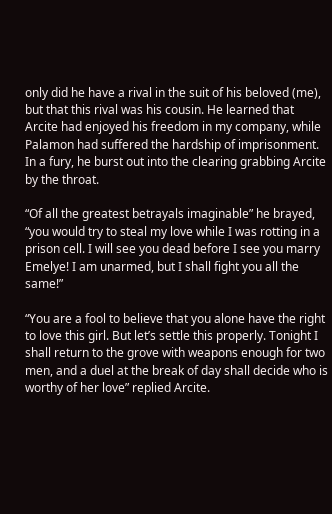only did he have a rival in the suit of his beloved (me), but that this rival was his cousin. He learned that Arcite had enjoyed his freedom in my company, while Palamon had suffered the hardship of imprisonment. In a fury, he burst out into the clearing grabbing Arcite by the throat.

“Of all the greatest betrayals imaginable” he brayed, “you would try to steal my love while I was rotting in a prison cell. I will see you dead before I see you marry Emelye! I am unarmed, but I shall fight you all the same!”

“You are a fool to believe that you alone have the right to love this girl. But let’s settle this properly. Tonight I shall return to the grove with weapons enough for two men, and a duel at the break of day shall decide who is worthy of her love” replied Arcite.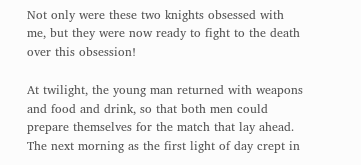Not only were these two knights obsessed with me, but they were now ready to fight to the death over this obsession!

At twilight, the young man returned with weapons and food and drink, so that both men could prepare themselves for the match that lay ahead. The next morning as the first light of day crept in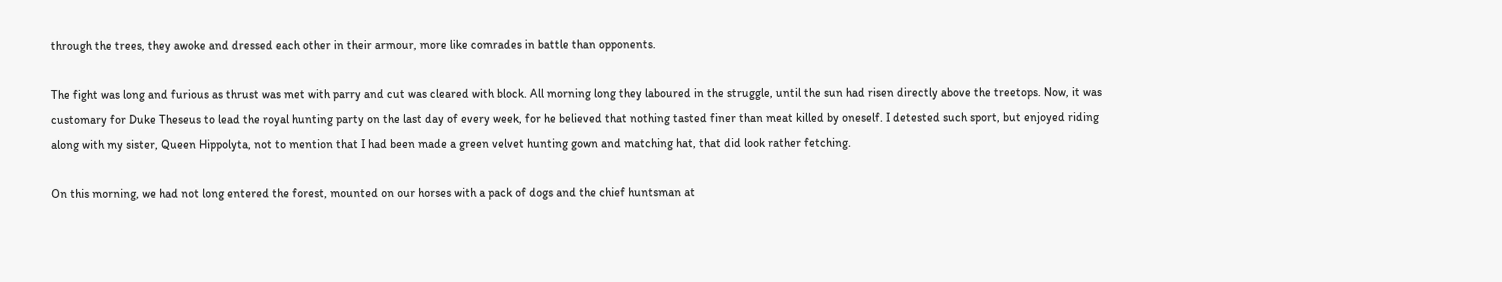through the trees, they awoke and dressed each other in their armour, more like comrades in battle than opponents.

The fight was long and furious as thrust was met with parry and cut was cleared with block. All morning long they laboured in the struggle, until the sun had risen directly above the treetops. Now, it was customary for Duke Theseus to lead the royal hunting party on the last day of every week, for he believed that nothing tasted finer than meat killed by oneself. I detested such sport, but enjoyed riding along with my sister, Queen Hippolyta, not to mention that I had been made a green velvet hunting gown and matching hat, that did look rather fetching.

On this morning, we had not long entered the forest, mounted on our horses with a pack of dogs and the chief huntsman at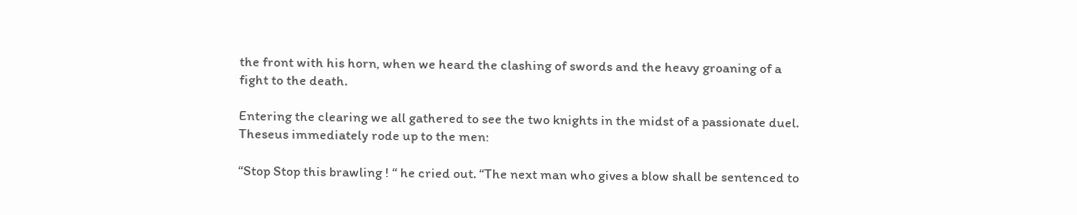the front with his horn, when we heard the clashing of swords and the heavy groaning of a fight to the death.

Entering the clearing we all gathered to see the two knights in the midst of a passionate duel. Theseus immediately rode up to the men:

“Stop Stop this brawling ! “ he cried out. “The next man who gives a blow shall be sentenced to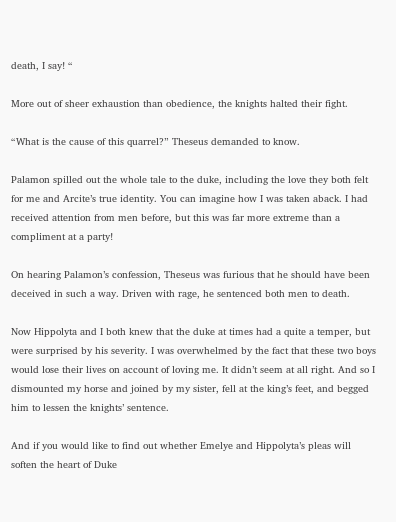death, I say! “

More out of sheer exhaustion than obedience, the knights halted their fight.

“What is the cause of this quarrel?” Theseus demanded to know.

Palamon spilled out the whole tale to the duke, including the love they both felt for me and Arcite’s true identity. You can imagine how I was taken aback. I had received attention from men before, but this was far more extreme than a compliment at a party!

On hearing Palamon’s confession, Theseus was furious that he should have been deceived in such a way. Driven with rage, he sentenced both men to death.

Now Hippolyta and I both knew that the duke at times had a quite a temper, but were surprised by his severity. I was overwhelmed by the fact that these two boys would lose their lives on account of loving me. It didn’t seem at all right. And so I dismounted my horse and joined by my sister, fell at the king’s feet, and begged him to lessen the knights’ sentence.

And if you would like to find out whether Emelye and Hippolyta’s pleas will soften the heart of Duke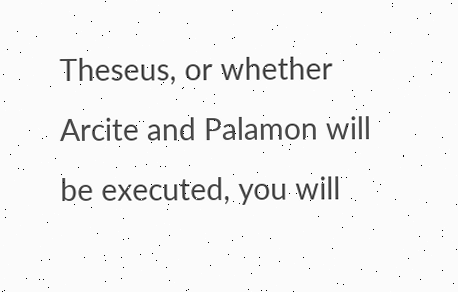Theseus, or whether Arcite and Palamon will be executed, you will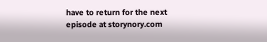have to return for the next episode at storynory.com